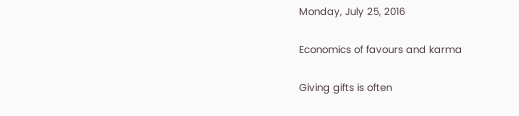Monday, July 25, 2016

Economics of favours and karma

Giving gifts is often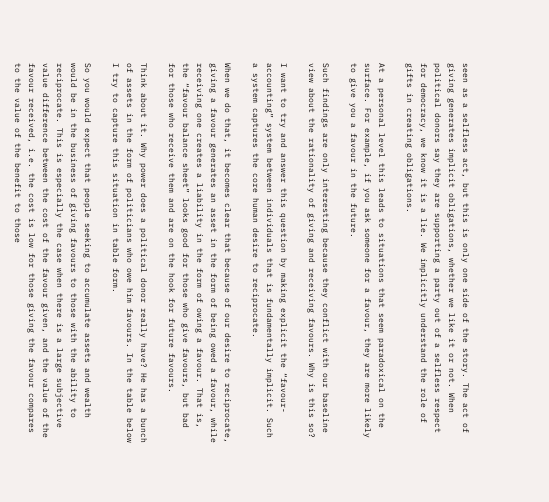seen as a selfless act, but this is only one side of the story. The act of giving generates implicit obligations, whether we like it or not. When political donors say they are supporting a party out of a selfless respect for democracy, we know it is a lie. We implicitly understand the role of gifts in creating obligations.

At a personal level this leads to situations that seem paradoxical on the surface. For example, if you ask someone for a favour, they are more likely to give you a favour in the future.

Such findings are only interesting because they conflict with our baseline view about the rationality of giving and receiving favours. Why is this so?

I want to try and answer this question by making explicit the “favour-accounting” system between individuals that is fundamentally implicit. Such a system captures the core human desire to reciprocate.

When we do that, it becomes clear that because of our desire to reciprocate, giving a favour generates an asset in the form of being owed a favour, while receiving one creates a liability in the form of owing a favour. That is, the “favour balance sheet” looks good for those who give favours, but bad for those who receive them and are on the hook for future favours.

Think about it. Why power does a political donor really have? He has a bunch of assets in the form of politicians who owe him favours. In the table below I try to capture this situation in table form.

So you would expect that people seeking to accumulate assets and wealth would be in the business of giving favours to those with the ability to reciprocate. This is especially the case when there is a large subjective value difference between the cost of the favour given, and the value of the favour received, i.e. the cost is low for those giving the favour compares to the value of the benefit to those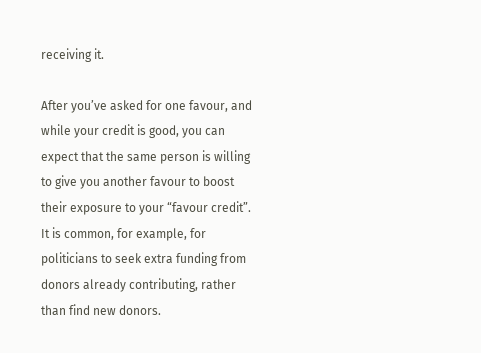receiving it.

After you’ve asked for one favour, and while your credit is good, you can expect that the same person is willing to give you another favour to boost their exposure to your “favour credit”. It is common, for example, for politicians to seek extra funding from donors already contributing, rather than find new donors.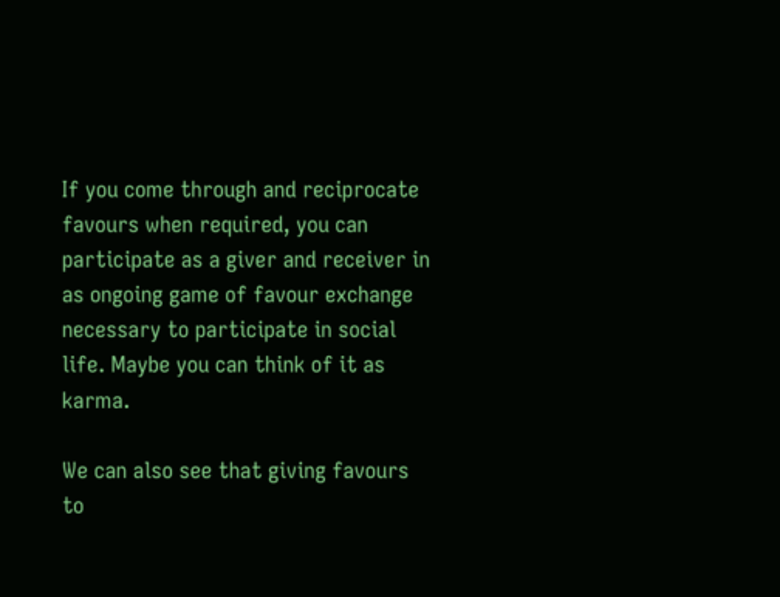If you come through and reciprocate favours when required, you can participate as a giver and receiver in as ongoing game of favour exchange necessary to participate in social life. Maybe you can think of it as karma.

We can also see that giving favours to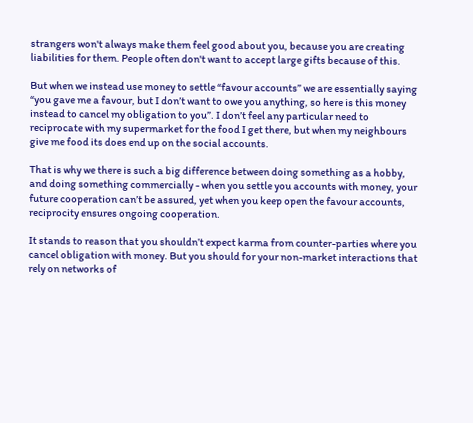strangers won't always make them feel good about you, because you are creating liabilities for them. People often don't want to accept large gifts because of this.

But when we instead use money to settle “favour accounts” we are essentially saying “you gave me a favour, but I don’t want to owe you anything, so here is this money instead to cancel my obligation to you”. I don’t feel any particular need to reciprocate with my supermarket for the food I get there, but when my neighbours give me food its does end up on the social accounts.

That is why we there is such a big difference between doing something as a hobby, and doing something commercially - when you settle you accounts with money, your future cooperation can’t be assured, yet when you keep open the favour accounts, reciprocity ensures ongoing cooperation.

It stands to reason that you shouldn’t expect karma from counter-parties where you cancel obligation with money. But you should for your non-market interactions that rely on networks of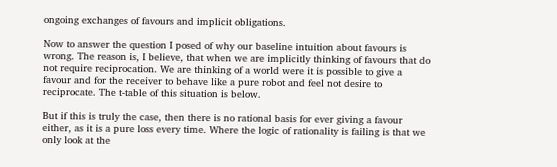ongoing exchanges of favours and implicit obligations.

Now to answer the question I posed of why our baseline intuition about favours is wrong. The reason is, I believe, that when we are implicitly thinking of favours that do not require reciprocation. We are thinking of a world were it is possible to give a favour and for the receiver to behave like a pure robot and feel not desire to reciprocate. The t-table of this situation is below.

But if this is truly the case, then there is no rational basis for ever giving a favour either, as it is a pure loss every time. Where the logic of rationality is failing is that we only look at the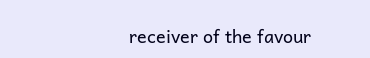receiver of the favour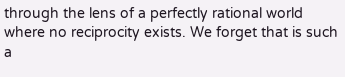through the lens of a perfectly rational world where no reciprocity exists. We forget that is such a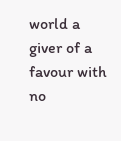world a giver of a favour with no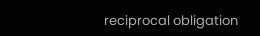reciprocal obligation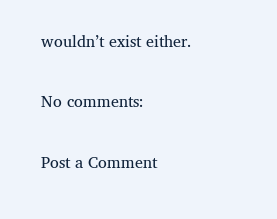wouldn’t exist either.

No comments:

Post a Comment